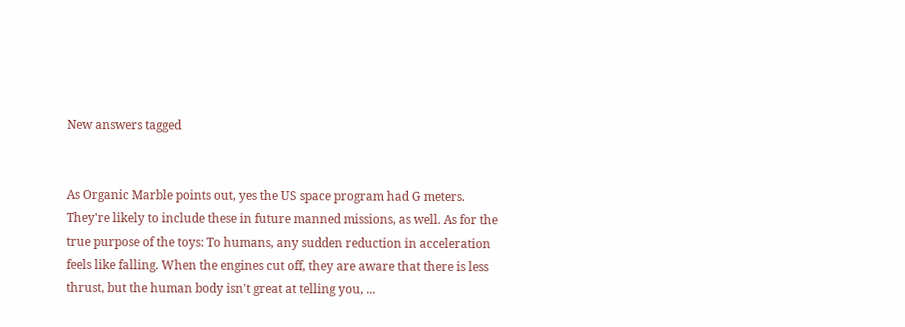New answers tagged


As Organic Marble points out, yes the US space program had G meters. They're likely to include these in future manned missions, as well. As for the true purpose of the toys: To humans, any sudden reduction in acceleration feels like falling. When the engines cut off, they are aware that there is less thrust, but the human body isn't great at telling you, ...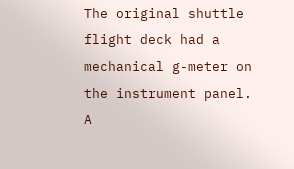The original shuttle flight deck had a mechanical g-meter on the instrument panel. A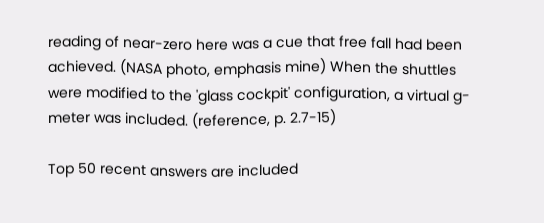reading of near-zero here was a cue that free fall had been achieved. (NASA photo, emphasis mine) When the shuttles were modified to the 'glass cockpit' configuration, a virtual g-meter was included. (reference, p. 2.7-15)

Top 50 recent answers are included